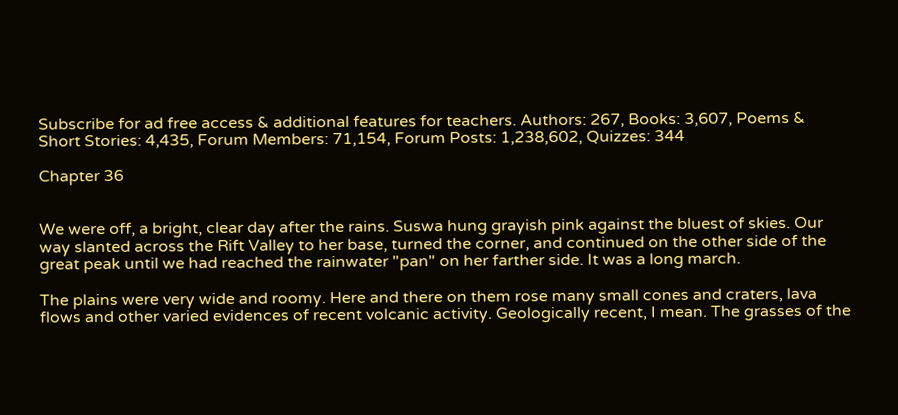Subscribe for ad free access & additional features for teachers. Authors: 267, Books: 3,607, Poems & Short Stories: 4,435, Forum Members: 71,154, Forum Posts: 1,238,602, Quizzes: 344

Chapter 36


We were off, a bright, clear day after the rains. Suswa hung grayish pink against the bluest of skies. Our way slanted across the Rift Valley to her base, turned the corner, and continued on the other side of the great peak until we had reached the rainwater "pan" on her farther side. It was a long march.

The plains were very wide and roomy. Here and there on them rose many small cones and craters, lava flows and other varied evidences of recent volcanic activity. Geologically recent, I mean. The grasses of the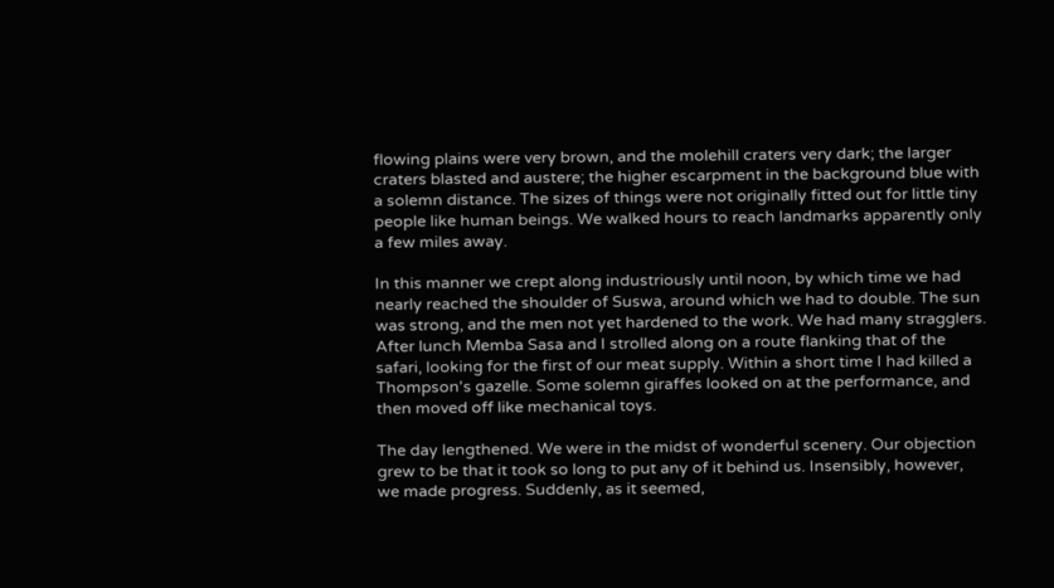flowing plains were very brown, and the molehill craters very dark; the larger craters blasted and austere; the higher escarpment in the background blue with a solemn distance. The sizes of things were not originally fitted out for little tiny people like human beings. We walked hours to reach landmarks apparently only a few miles away.

In this manner we crept along industriously until noon, by which time we had nearly reached the shoulder of Suswa, around which we had to double. The sun was strong, and the men not yet hardened to the work. We had many stragglers. After lunch Memba Sasa and I strolled along on a route flanking that of the safari, looking for the first of our meat supply. Within a short time I had killed a Thompson's gazelle. Some solemn giraffes looked on at the performance, and then moved off like mechanical toys.

The day lengthened. We were in the midst of wonderful scenery. Our objection grew to be that it took so long to put any of it behind us. Insensibly, however, we made progress. Suddenly, as it seemed,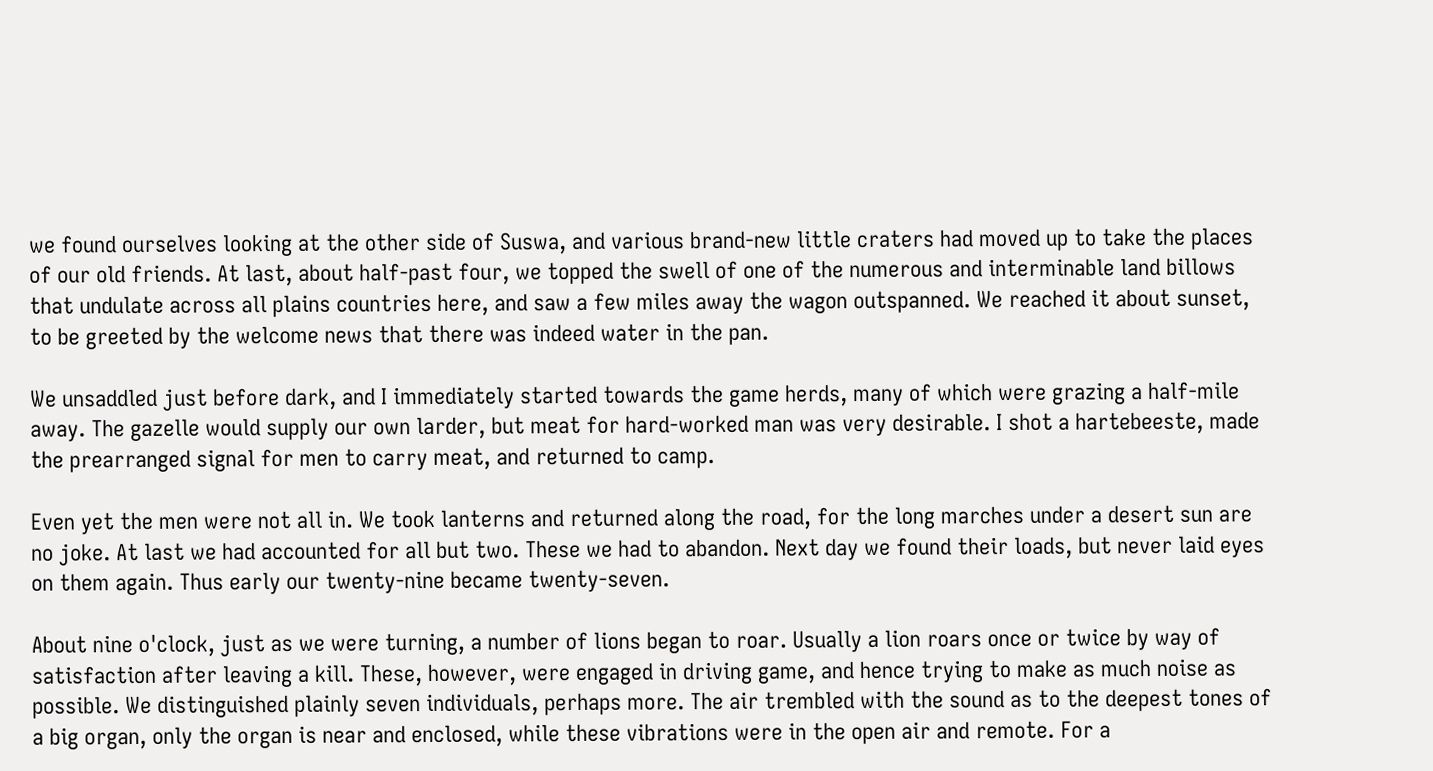we found ourselves looking at the other side of Suswa, and various brand-new little craters had moved up to take the places of our old friends. At last, about half-past four, we topped the swell of one of the numerous and interminable land billows that undulate across all plains countries here, and saw a few miles away the wagon outspanned. We reached it about sunset, to be greeted by the welcome news that there was indeed water in the pan.

We unsaddled just before dark, and I immediately started towards the game herds, many of which were grazing a half-mile away. The gazelle would supply our own larder, but meat for hard-worked man was very desirable. I shot a hartebeeste, made the prearranged signal for men to carry meat, and returned to camp.

Even yet the men were not all in. We took lanterns and returned along the road, for the long marches under a desert sun are no joke. At last we had accounted for all but two. These we had to abandon. Next day we found their loads, but never laid eyes on them again. Thus early our twenty-nine became twenty-seven.

About nine o'clock, just as we were turning, a number of lions began to roar. Usually a lion roars once or twice by way of satisfaction after leaving a kill. These, however, were engaged in driving game, and hence trying to make as much noise as possible. We distinguished plainly seven individuals, perhaps more. The air trembled with the sound as to the deepest tones of a big organ, only the organ is near and enclosed, while these vibrations were in the open air and remote. For a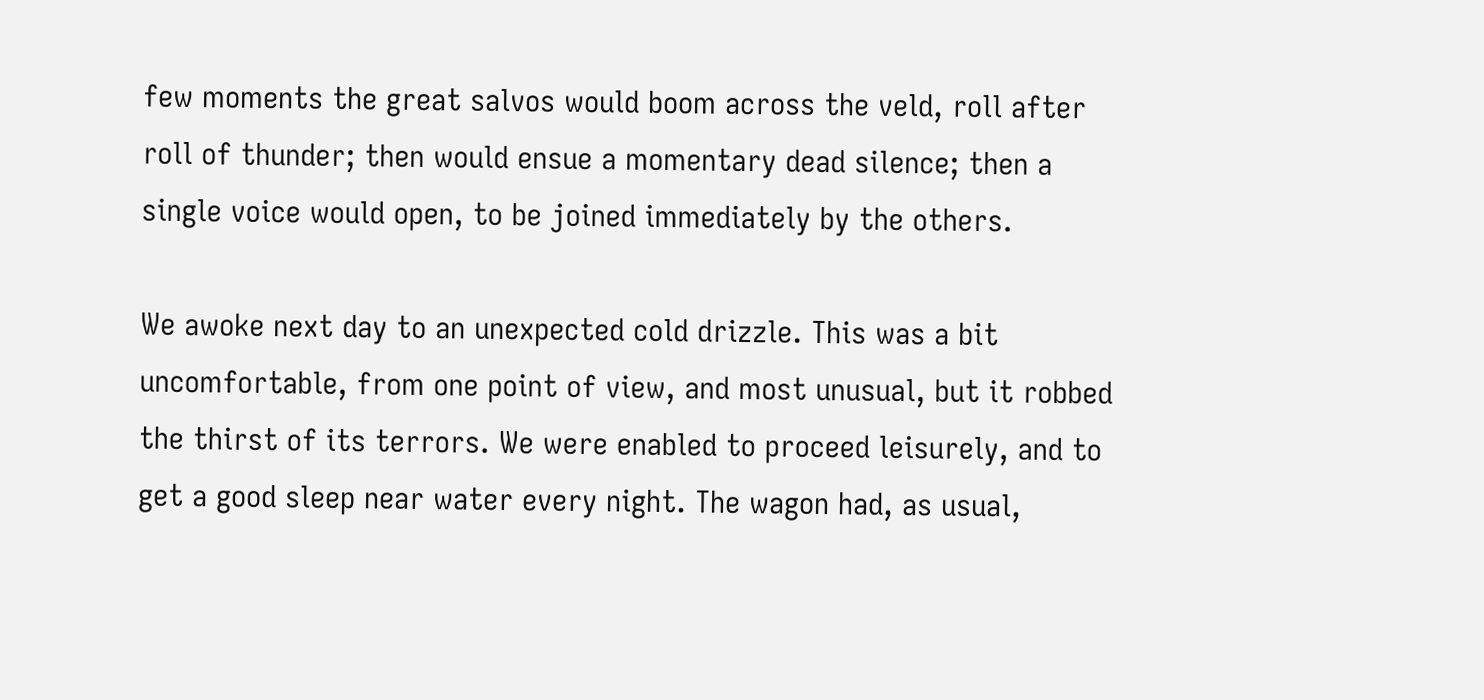few moments the great salvos would boom across the veld, roll after roll of thunder; then would ensue a momentary dead silence; then a single voice would open, to be joined immediately by the others.

We awoke next day to an unexpected cold drizzle. This was a bit uncomfortable, from one point of view, and most unusual, but it robbed the thirst of its terrors. We were enabled to proceed leisurely, and to get a good sleep near water every night. The wagon had, as usual,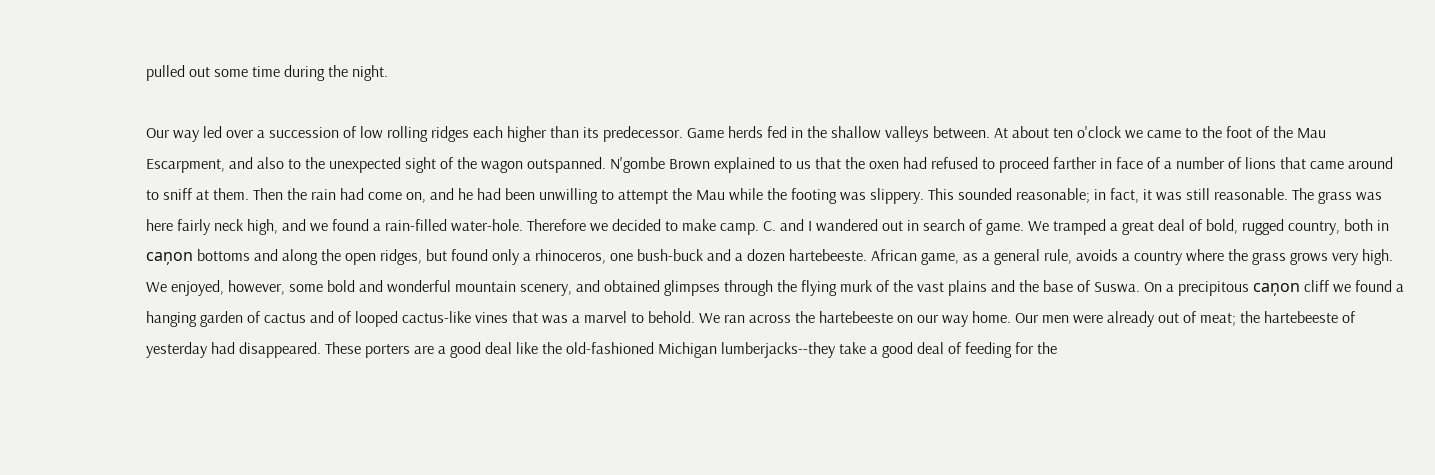pulled out some time during the night.

Our way led over a succession of low rolling ridges each higher than its predecessor. Game herds fed in the shallow valleys between. At about ten o'clock we came to the foot of the Mau Escarpment, and also to the unexpected sight of the wagon outspanned. N'gombe Brown explained to us that the oxen had refused to proceed farther in face of a number of lions that came around to sniff at them. Then the rain had come on, and he had been unwilling to attempt the Mau while the footing was slippery. This sounded reasonable; in fact, it was still reasonable. The grass was here fairly neck high, and we found a rain-filled water-hole. Therefore we decided to make camp. C. and I wandered out in search of game. We tramped a great deal of bold, rugged country, both in caņon bottoms and along the open ridges, but found only a rhinoceros, one bush-buck and a dozen hartebeeste. African game, as a general rule, avoids a country where the grass grows very high. We enjoyed, however, some bold and wonderful mountain scenery, and obtained glimpses through the flying murk of the vast plains and the base of Suswa. On a precipitous caņon cliff we found a hanging garden of cactus and of looped cactus-like vines that was a marvel to behold. We ran across the hartebeeste on our way home. Our men were already out of meat; the hartebeeste of yesterday had disappeared. These porters are a good deal like the old-fashioned Michigan lumberjacks--they take a good deal of feeding for the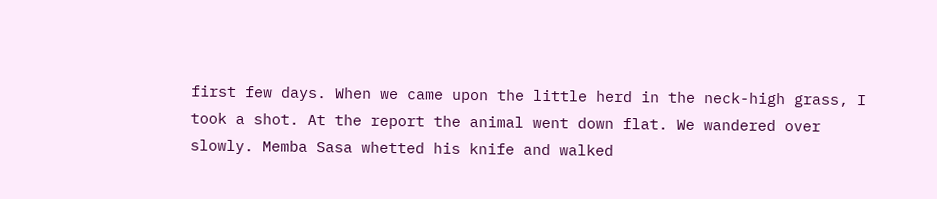first few days. When we came upon the little herd in the neck-high grass, I took a shot. At the report the animal went down flat. We wandered over slowly. Memba Sasa whetted his knife and walked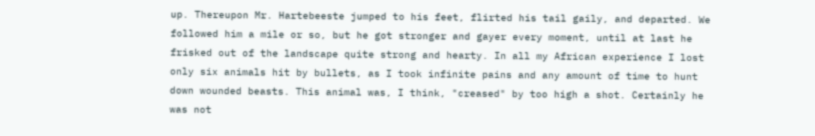up. Thereupon Mr. Hartebeeste jumped to his feet, flirted his tail gaily, and departed. We followed him a mile or so, but he got stronger and gayer every moment, until at last he frisked out of the landscape quite strong and hearty. In all my African experience I lost only six animals hit by bullets, as I took infinite pains and any amount of time to hunt down wounded beasts. This animal was, I think, "creased" by too high a shot. Certainly he was not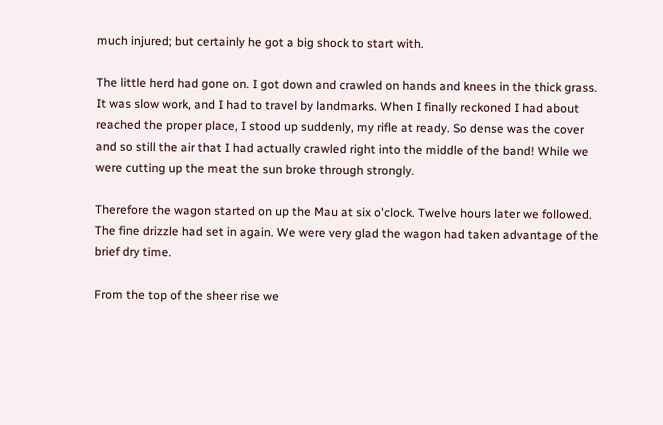much injured; but certainly he got a big shock to start with.

The little herd had gone on. I got down and crawled on hands and knees in the thick grass. It was slow work, and I had to travel by landmarks. When I finally reckoned I had about reached the proper place, I stood up suddenly, my rifle at ready. So dense was the cover and so still the air that I had actually crawled right into the middle of the band! While we were cutting up the meat the sun broke through strongly.

Therefore the wagon started on up the Mau at six o'clock. Twelve hours later we followed. The fine drizzle had set in again. We were very glad the wagon had taken advantage of the brief dry time.

From the top of the sheer rise we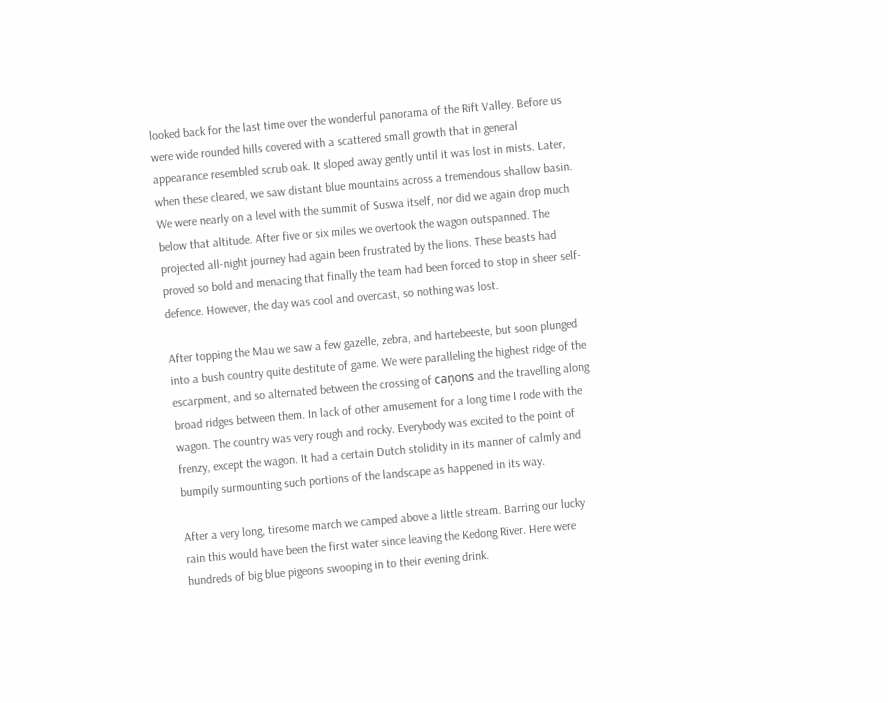looked back for the last time over the wonderful panorama of the Rift Valley. Before us were wide rounded hills covered with a scattered small growth that in general appearance resembled scrub oak. It sloped away gently until it was lost in mists. Later, when these cleared, we saw distant blue mountains across a tremendous shallow basin. We were nearly on a level with the summit of Suswa itself, nor did we again drop much below that altitude. After five or six miles we overtook the wagon outspanned. The projected all-night journey had again been frustrated by the lions. These beasts had proved so bold and menacing that finally the team had been forced to stop in sheer self-defence. However, the day was cool and overcast, so nothing was lost.

After topping the Mau we saw a few gazelle, zebra, and hartebeeste, but soon plunged into a bush country quite destitute of game. We were paralleling the highest ridge of the escarpment, and so alternated between the crossing of caņons and the travelling along broad ridges between them. In lack of other amusement for a long time I rode with the wagon. The country was very rough and rocky. Everybody was excited to the point of frenzy, except the wagon. It had a certain Dutch stolidity in its manner of calmly and bumpily surmounting such portions of the landscape as happened in its way.

After a very long, tiresome march we camped above a little stream. Barring our lucky rain this would have been the first water since leaving the Kedong River. Here were hundreds of big blue pigeons swooping in to their evening drink.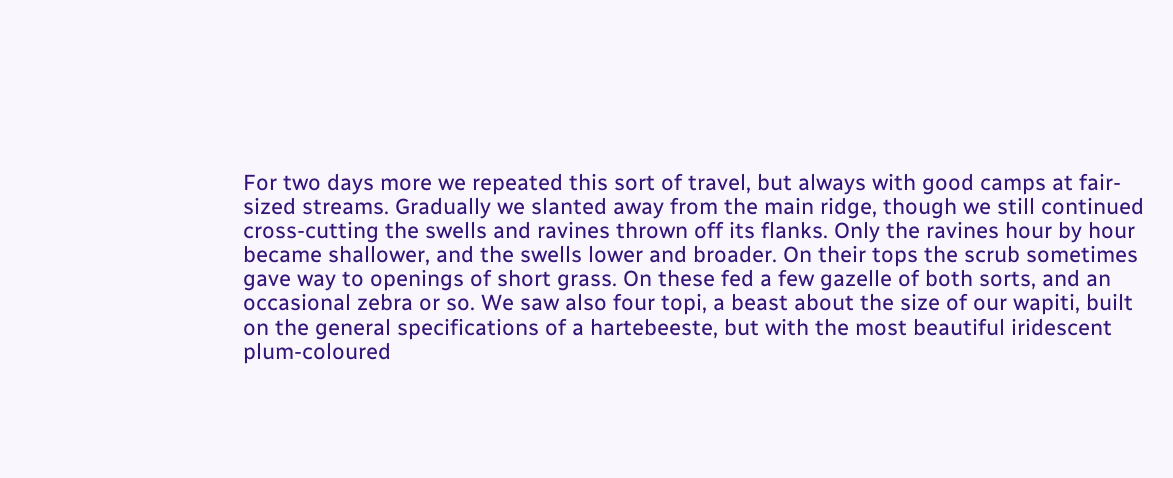For two days more we repeated this sort of travel, but always with good camps at fair-sized streams. Gradually we slanted away from the main ridge, though we still continued cross-cutting the swells and ravines thrown off its flanks. Only the ravines hour by hour became shallower, and the swells lower and broader. On their tops the scrub sometimes gave way to openings of short grass. On these fed a few gazelle of both sorts, and an occasional zebra or so. We saw also four topi, a beast about the size of our wapiti, built on the general specifications of a hartebeeste, but with the most beautiful iridescent plum-coloured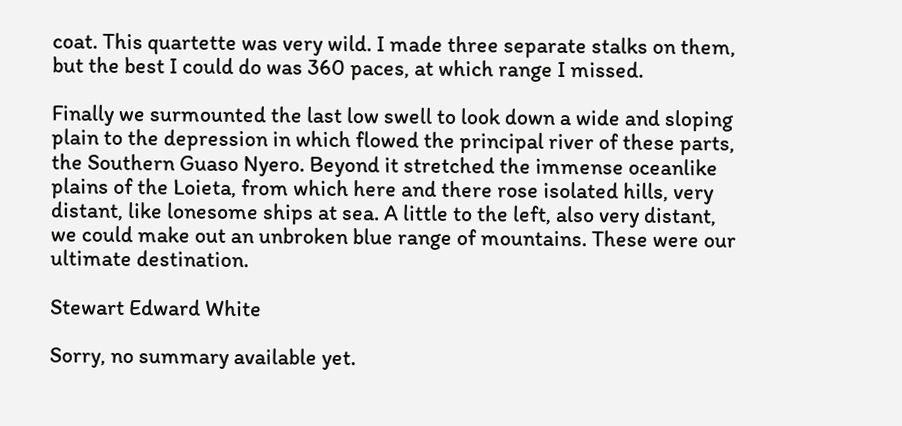coat. This quartette was very wild. I made three separate stalks on them, but the best I could do was 360 paces, at which range I missed.

Finally we surmounted the last low swell to look down a wide and sloping plain to the depression in which flowed the principal river of these parts, the Southern Guaso Nyero. Beyond it stretched the immense oceanlike plains of the Loieta, from which here and there rose isolated hills, very distant, like lonesome ships at sea. A little to the left, also very distant, we could make out an unbroken blue range of mountains. These were our ultimate destination.

Stewart Edward White

Sorry, no summary available yet.